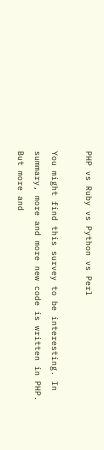PHP vs Ruby vs Python vs Perl

You might find this survey to be interesting. In summary, more and more new code is written in PHP. But more and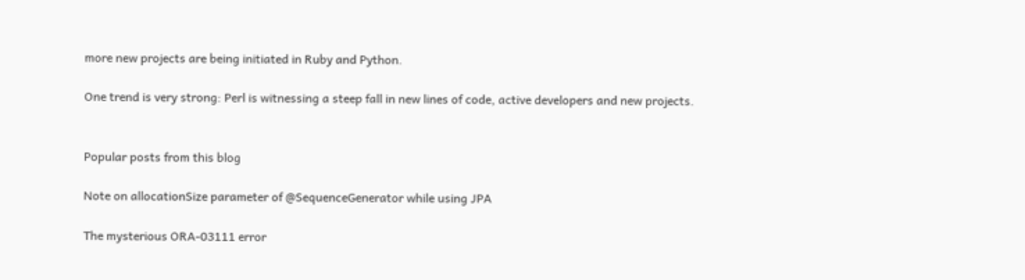more new projects are being initiated in Ruby and Python.

One trend is very strong: Perl is witnessing a steep fall in new lines of code, active developers and new projects.


Popular posts from this blog

Note on allocationSize parameter of @SequenceGenerator while using JPA

The mysterious ORA-03111 error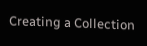Creating a Collection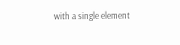with a single element